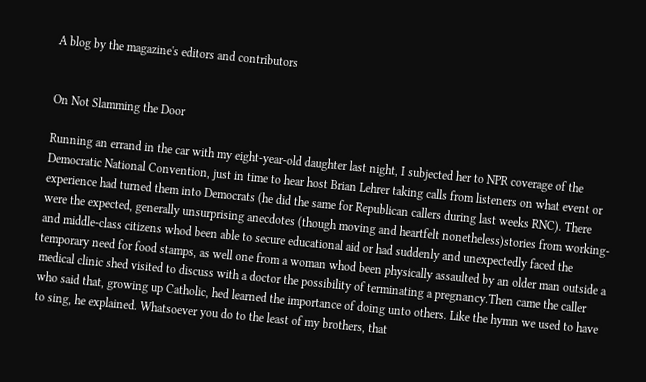A blog by the magazine's editors and contributors


On Not Slamming the Door

Running an errand in the car with my eight-year-old daughter last night, I subjected her to NPR coverage of the Democratic National Convention, just in time to hear host Brian Lehrer taking calls from listeners on what event or experience had turned them into Democrats (he did the same for Republican callers during last weeks RNC). There were the expected, generally unsurprising anecdotes (though moving and heartfelt nonetheless)stories from working- and middle-class citizens whod been able to secure educational aid or had suddenly and unexpectedly faced the temporary need for food stamps, as well one from a woman whod been physically assaulted by an older man outside a medical clinic shed visited to discuss with a doctor the possibility of terminating a pregnancy.Then came the caller who said that, growing up Catholic, hed learned the importance of doing unto others. Like the hymn we used to have to sing, he explained. Whatsoever you do to the least of my brothers, that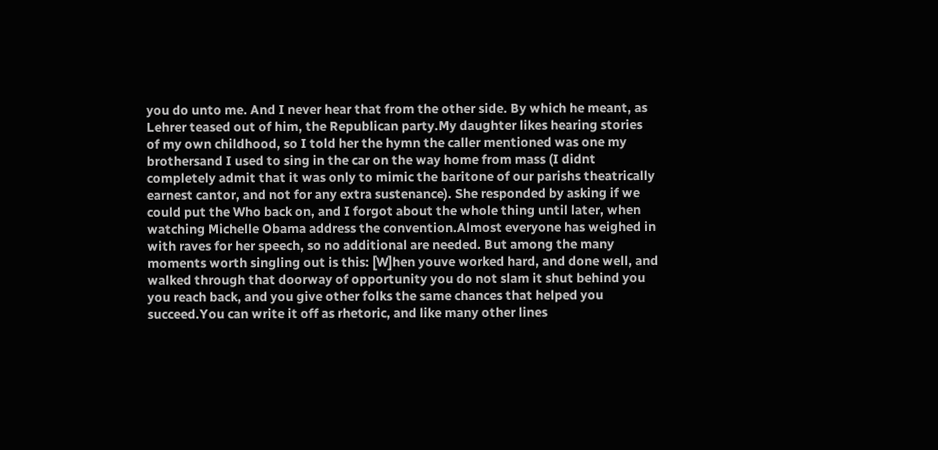you do unto me. And I never hear that from the other side. By which he meant, as Lehrer teased out of him, the Republican party.My daughter likes hearing stories of my own childhood, so I told her the hymn the caller mentioned was one my brothersand I used to sing in the car on the way home from mass (I didnt completely admit that it was only to mimic the baritone of our parishs theatrically earnest cantor, and not for any extra sustenance). She responded by asking if we could put the Who back on, and I forgot about the whole thing until later, when watching Michelle Obama address the convention.Almost everyone has weighed in with raves for her speech, so no additional are needed. But among the many moments worth singling out is this: [W]hen youve worked hard, and done well, and walked through that doorway of opportunity you do not slam it shut behind you you reach back, and you give other folks the same chances that helped you succeed.You can write it off as rhetoric, and like many other lines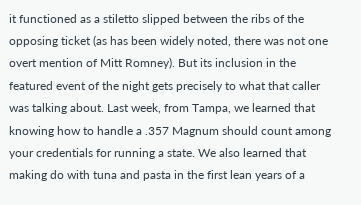it functioned as a stiletto slipped between the ribs of the opposing ticket (as has been widely noted, there was not one overt mention of Mitt Romney). But its inclusion in the featured event of the night gets precisely to what that caller was talking about. Last week, from Tampa, we learned that knowing how to handle a .357 Magnum should count among your credentials for running a state. We also learned that making do with tuna and pasta in the first lean years of a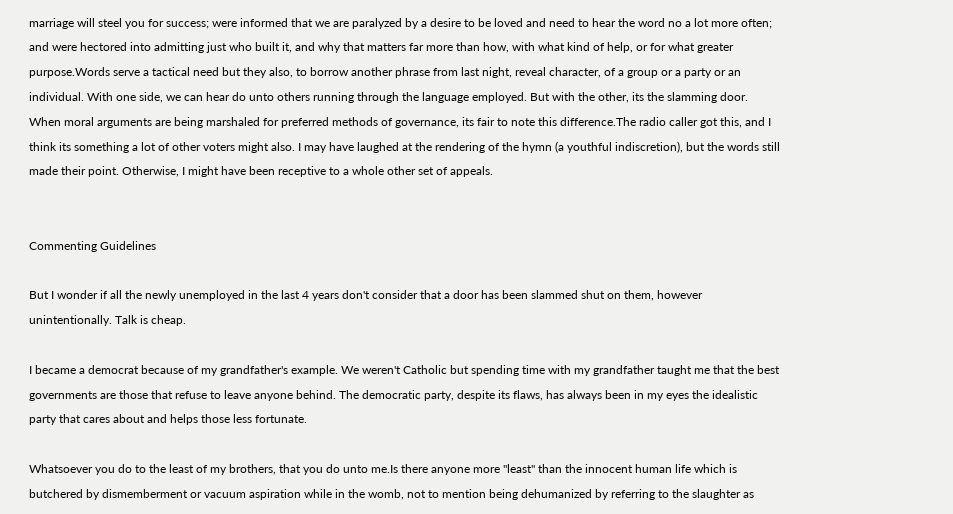marriage will steel you for success; were informed that we are paralyzed by a desire to be loved and need to hear the word no a lot more often; and were hectored into admitting just who built it, and why that matters far more than how, with what kind of help, or for what greater purpose.Words serve a tactical need but they also, to borrow another phrase from last night, reveal character, of a group or a party or an individual. With one side, we can hear do unto others running through the language employed. But with the other, its the slamming door. When moral arguments are being marshaled for preferred methods of governance, its fair to note this difference.The radio caller got this, and I think its something a lot of other voters might also. I may have laughed at the rendering of the hymn (a youthful indiscretion), but the words still made their point. Otherwise, I might have been receptive to a whole other set of appeals.


Commenting Guidelines

But I wonder if all the newly unemployed in the last 4 years don't consider that a door has been slammed shut on them, however unintentionally. Talk is cheap.

I became a democrat because of my grandfather's example. We weren't Catholic but spending time with my grandfather taught me that the best governments are those that refuse to leave anyone behind. The democratic party, despite its flaws, has always been in my eyes the idealistic party that cares about and helps those less fortunate.

Whatsoever you do to the least of my brothers, that you do unto me.Is there anyone more "least" than the innocent human life which is butchered by dismemberment or vacuum aspiration while in the womb, not to mention being dehumanized by referring to the slaughter as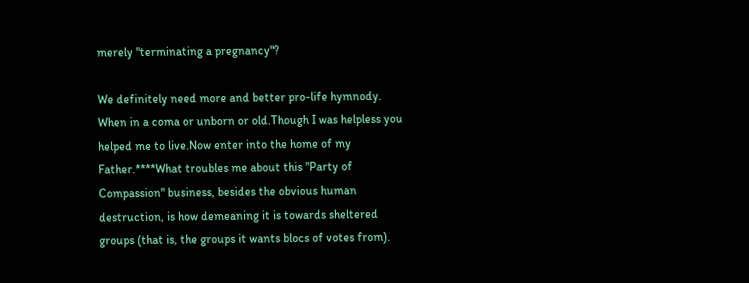merely "terminating a pregnancy"?

We definitely need more and better pro-life hymnody. When in a coma or unborn or old.Though I was helpless you helped me to live.Now enter into the home of my Father.****What troubles me about this "Party of Compassion" business, besides the obvious human destruction, is how demeaning it is towards sheltered groups (that is, the groups it wants blocs of votes from).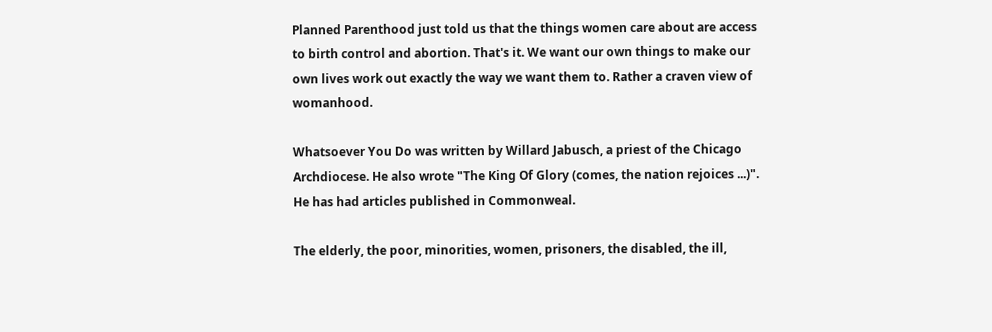Planned Parenthood just told us that the things women care about are access to birth control and abortion. That's it. We want our own things to make our own lives work out exactly the way we want them to. Rather a craven view of womanhood.

Whatsoever You Do was written by Willard Jabusch, a priest of the Chicago Archdiocese. He also wrote "The King Of Glory (comes, the nation rejoices ...)". He has had articles published in Commonweal.

The elderly, the poor, minorities, women, prisoners, the disabled, the ill,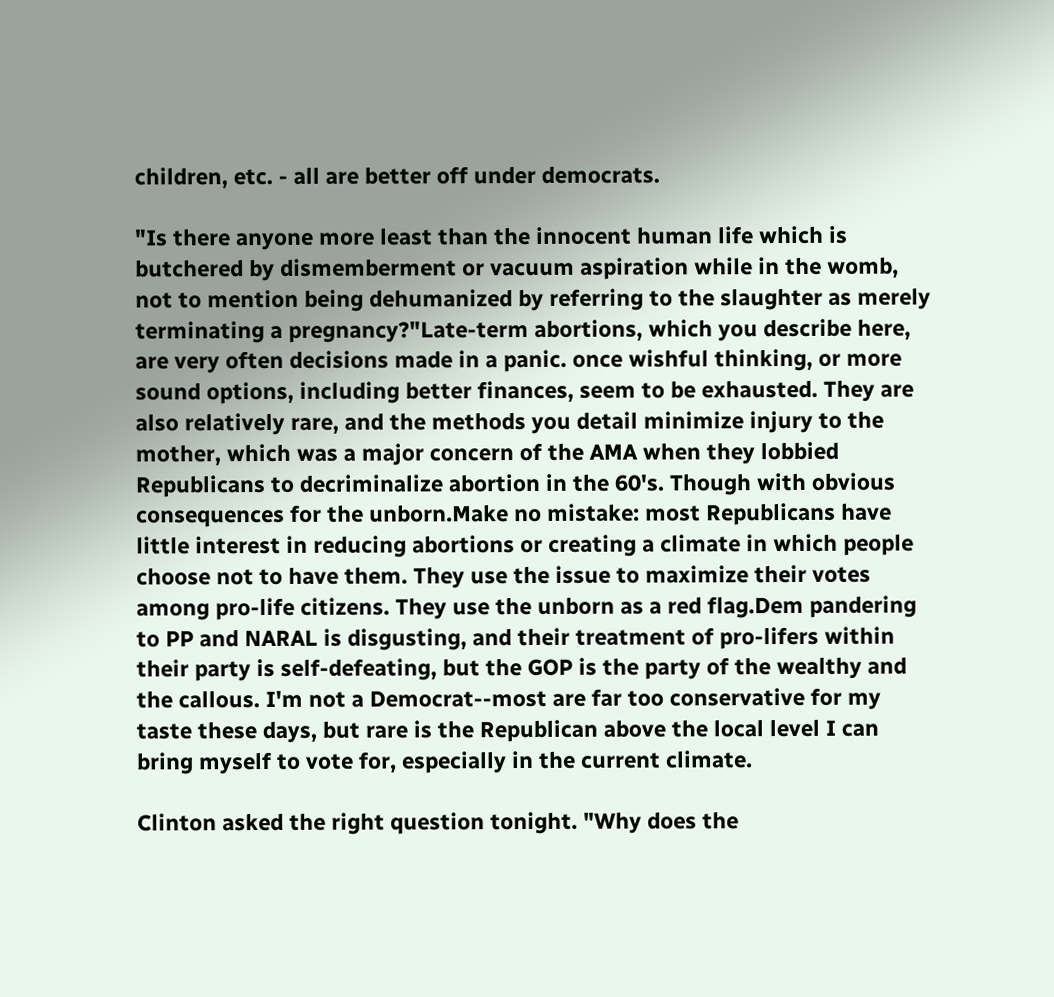children, etc. - all are better off under democrats.

"Is there anyone more least than the innocent human life which is butchered by dismemberment or vacuum aspiration while in the womb, not to mention being dehumanized by referring to the slaughter as merely terminating a pregnancy?"Late-term abortions, which you describe here, are very often decisions made in a panic. once wishful thinking, or more sound options, including better finances, seem to be exhausted. They are also relatively rare, and the methods you detail minimize injury to the mother, which was a major concern of the AMA when they lobbied Republicans to decriminalize abortion in the 60's. Though with obvious consequences for the unborn.Make no mistake: most Republicans have little interest in reducing abortions or creating a climate in which people choose not to have them. They use the issue to maximize their votes among pro-life citizens. They use the unborn as a red flag.Dem pandering to PP and NARAL is disgusting, and their treatment of pro-lifers within their party is self-defeating, but the GOP is the party of the wealthy and the callous. I'm not a Democrat--most are far too conservative for my taste these days, but rare is the Republican above the local level I can bring myself to vote for, especially in the current climate.

Clinton asked the right question tonight. "Why does the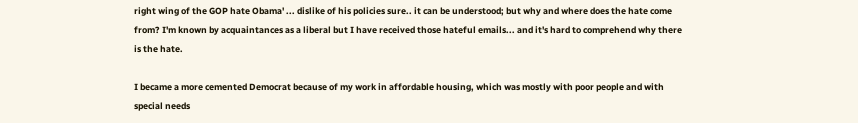right wing of the GOP hate Obama' ... dislike of his policies sure.. it can be understood; but why and where does the hate come from? I'm known by acquaintances as a liberal but I have received those hateful emails... and it's hard to comprehend why there is the hate.

I became a more cemented Democrat because of my work in affordable housing, which was mostly with poor people and with special needs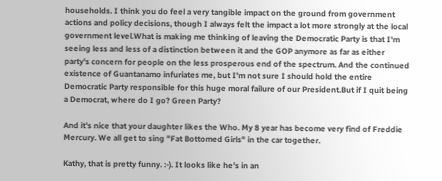households. I think you do feel a very tangible impact on the ground from government actions and policy decisions, though I always felt the impact a lot more strongly at the local government level.What is making me thinking of leaving the Democratic Party is that I'm seeing less and less of a distinction between it and the GOP anymore as far as either party's concern for people on the less prosperous end of the spectrum. And the continued existence of Guantanamo infuriates me, but I'm not sure I should hold the entire Democratic Party responsible for this huge moral failure of our President.But if I quit being a Democrat, where do I go? Green Party?

And it's nice that your daughter likes the Who. My 8 year has become very find of Freddie Mercury. We all get to sing "Fat Bottomed Girls" in the car together.

Kathy, that is pretty funny. :-). It looks like he's in an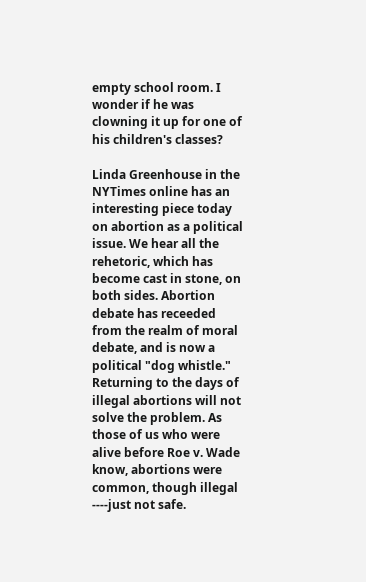empty school room. I wonder if he was clowning it up for one of his children's classes?

Linda Greenhouse in the NYTimes online has an interesting piece today on abortion as a political issue. We hear all the rehetoric, which has become cast in stone, on both sides. Abortion debate has receeded from the realm of moral debate, and is now a political "dog whistle." Returning to the days of illegal abortions will not solve the problem. As those of us who were alive before Roe v. Wade know, abortions were common, though illegal ----just not safe.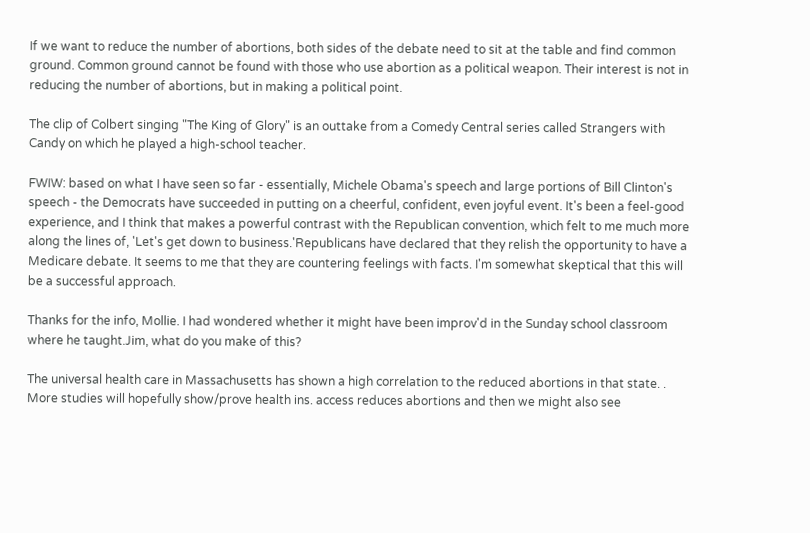If we want to reduce the number of abortions, both sides of the debate need to sit at the table and find common ground. Common ground cannot be found with those who use abortion as a political weapon. Their interest is not in reducing the number of abortions, but in making a political point.

The clip of Colbert singing "The King of Glory" is an outtake from a Comedy Central series called Strangers with Candy on which he played a high-school teacher.

FWIW: based on what I have seen so far - essentially, Michele Obama's speech and large portions of Bill Clinton's speech - the Democrats have succeeded in putting on a cheerful, confident, even joyful event. It's been a feel-good experience, and I think that makes a powerful contrast with the Republican convention, which felt to me much more along the lines of, 'Let's get down to business.'Republicans have declared that they relish the opportunity to have a Medicare debate. It seems to me that they are countering feelings with facts. I'm somewhat skeptical that this will be a successful approach.

Thanks for the info, Mollie. I had wondered whether it might have been improv'd in the Sunday school classroom where he taught.Jim, what do you make of this?

The universal health care in Massachusetts has shown a high correlation to the reduced abortions in that state. . More studies will hopefully show/prove health ins. access reduces abortions and then we might also see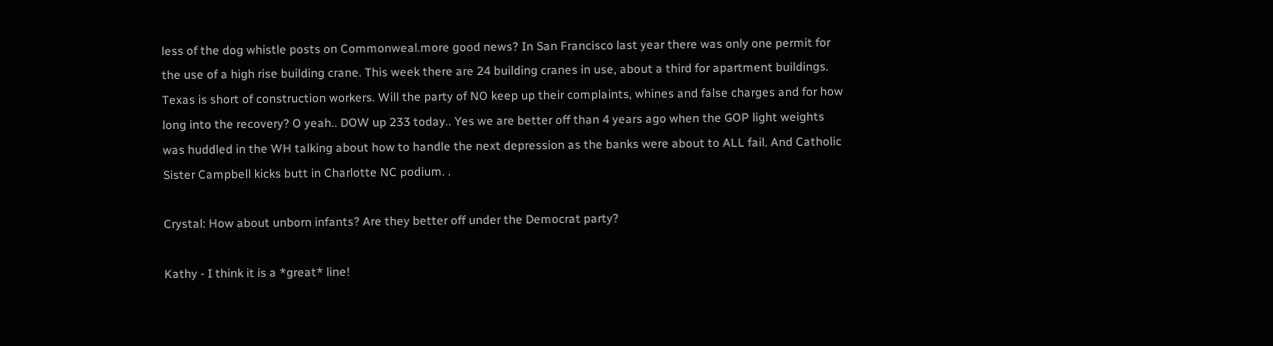less of the dog whistle posts on Commonweal.more good news? In San Francisco last year there was only one permit for the use of a high rise building crane. This week there are 24 building cranes in use, about a third for apartment buildings. Texas is short of construction workers. Will the party of NO keep up their complaints, whines and false charges and for how long into the recovery? O yeah.. DOW up 233 today.. Yes we are better off than 4 years ago when the GOP light weights was huddled in the WH talking about how to handle the next depression as the banks were about to ALL fail. And Catholic Sister Campbell kicks butt in Charlotte NC podium. .

Crystal: How about unborn infants? Are they better off under the Democrat party?

Kathy - I think it is a *great* line!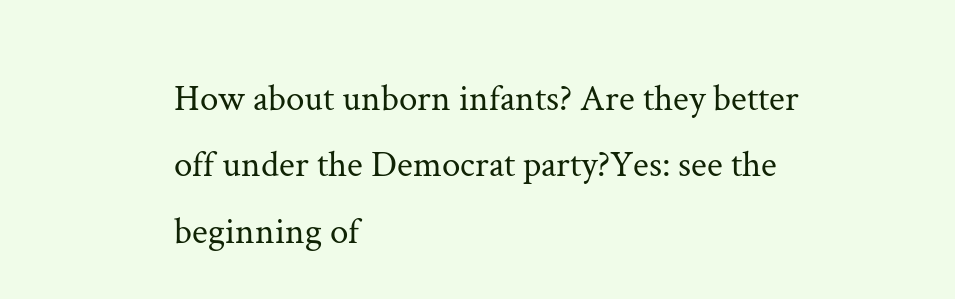How about unborn infants? Are they better off under the Democrat party?Yes: see the beginning of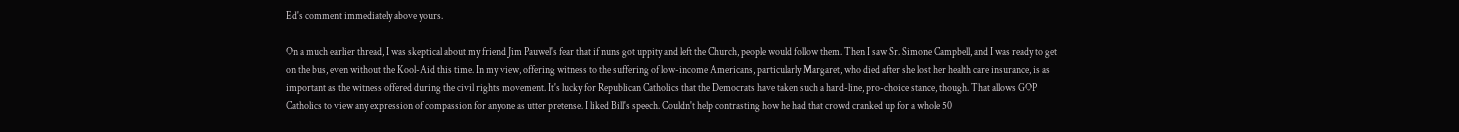Ed's comment immediately above yours.

On a much earlier thread, I was skeptical about my friend Jim Pauwel's fear that if nuns got uppity and left the Church, people would follow them. Then I saw Sr. Simone Campbell, and I was ready to get on the bus, even without the Kool-Aid this time. In my view, offering witness to the suffering of low-income Americans, particularly Margaret, who died after she lost her health care insurance, is as important as the witness offered during the civil rights movement. It's lucky for Republican Catholics that the Democrats have taken such a hard-line, pro-choice stance, though. That allows GOP Catholics to view any expression of compassion for anyone as utter pretense. I liked Bill's speech. Couldn't help contrasting how he had that crowd cranked up for a whole 50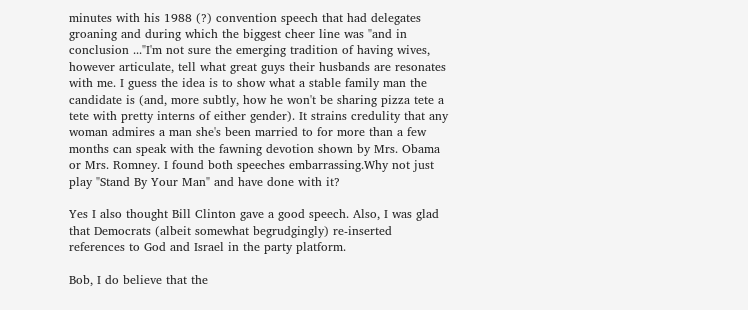minutes with his 1988 (?) convention speech that had delegates groaning and during which the biggest cheer line was "and in conclusion ..."I'm not sure the emerging tradition of having wives, however articulate, tell what great guys their husbands are resonates with me. I guess the idea is to show what a stable family man the candidate is (and, more subtly, how he won't be sharing pizza tete a tete with pretty interns of either gender). It strains credulity that any woman admires a man she's been married to for more than a few months can speak with the fawning devotion shown by Mrs. Obama or Mrs. Romney. I found both speeches embarrassing.Why not just play "Stand By Your Man" and have done with it?

Yes I also thought Bill Clinton gave a good speech. Also, I was glad that Democrats (albeit somewhat begrudgingly) re-inserted references to God and Israel in the party platform.

Bob, I do believe that the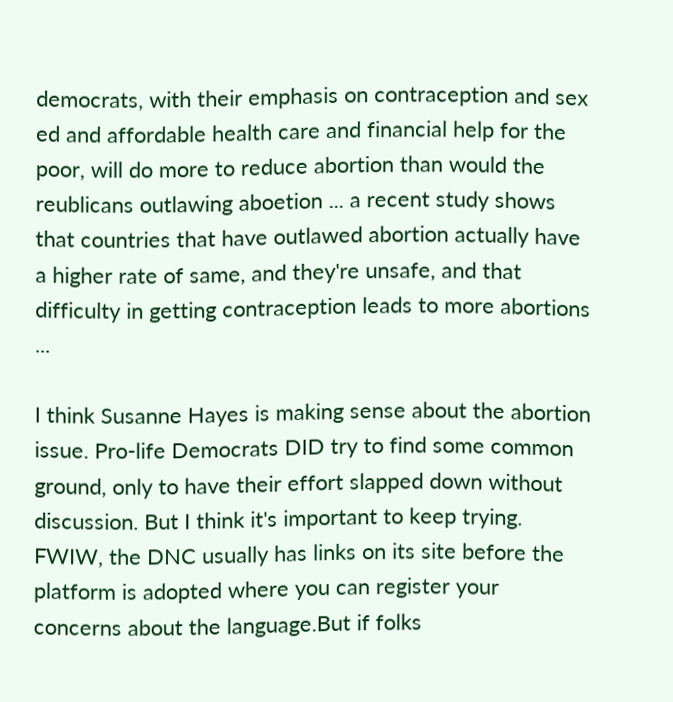democrats, with their emphasis on contraception and sex ed and affordable health care and financial help for the poor, will do more to reduce abortion than would the reublicans outlawing aboetion ... a recent study shows that countries that have outlawed abortion actually have a higher rate of same, and they're unsafe, and that difficulty in getting contraception leads to more abortions ...

I think Susanne Hayes is making sense about the abortion issue. Pro-life Democrats DID try to find some common ground, only to have their effort slapped down without discussion. But I think it's important to keep trying. FWIW, the DNC usually has links on its site before the platform is adopted where you can register your concerns about the language.But if folks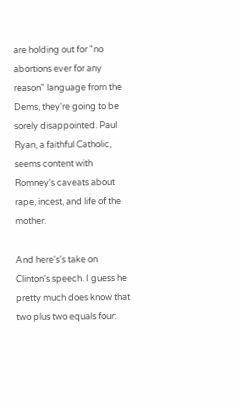are holding out for "no abortions ever for any reason" language from the Dems, they're going to be sorely disappointed. Paul Ryan, a faithful Catholic, seems content with Romney's caveats about rape, incest, and life of the mother.

And here's's take on Clinton's speech. I guess he pretty much does know that two plus two equals four: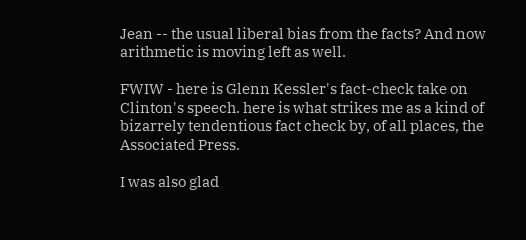Jean -- the usual liberal bias from the facts? And now arithmetic is moving left as well.

FWIW - here is Glenn Kessler's fact-check take on Clinton's speech. here is what strikes me as a kind of bizarrely tendentious fact check by, of all places, the Associated Press.

I was also glad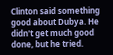Clinton said something good about Dubya. He didn't get much good done, but he tried.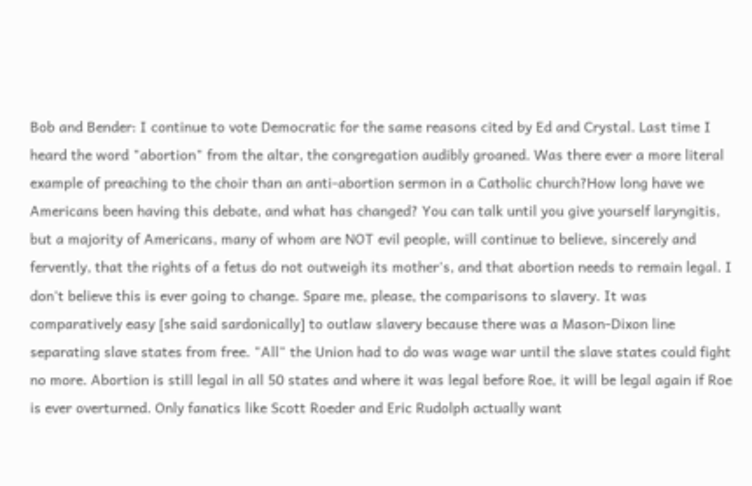Bob and Bender: I continue to vote Democratic for the same reasons cited by Ed and Crystal. Last time I heard the word "abortion" from the altar, the congregation audibly groaned. Was there ever a more literal example of preaching to the choir than an anti-abortion sermon in a Catholic church?How long have we Americans been having this debate, and what has changed? You can talk until you give yourself laryngitis, but a majority of Americans, many of whom are NOT evil people, will continue to believe, sincerely and fervently, that the rights of a fetus do not outweigh its mother's, and that abortion needs to remain legal. I don't believe this is ever going to change. Spare me, please, the comparisons to slavery. It was comparatively easy [she said sardonically] to outlaw slavery because there was a Mason-Dixon line separating slave states from free. "All" the Union had to do was wage war until the slave states could fight no more. Abortion is still legal in all 50 states and where it was legal before Roe, it will be legal again if Roe is ever overturned. Only fanatics like Scott Roeder and Eric Rudolph actually want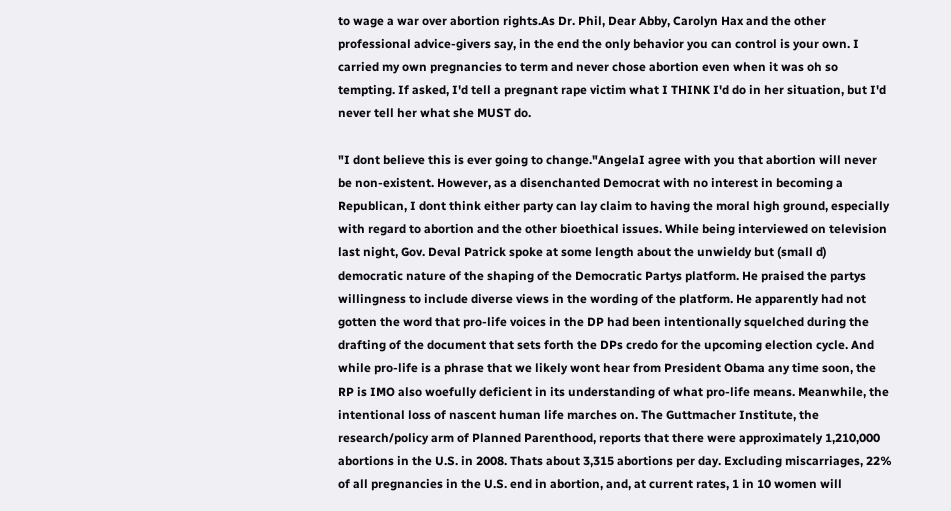to wage a war over abortion rights.As Dr. Phil, Dear Abby, Carolyn Hax and the other professional advice-givers say, in the end the only behavior you can control is your own. I carried my own pregnancies to term and never chose abortion even when it was oh so tempting. If asked, I'd tell a pregnant rape victim what I THINK I'd do in her situation, but I'd never tell her what she MUST do.

"I dont believe this is ever going to change."AngelaI agree with you that abortion will never be non-existent. However, as a disenchanted Democrat with no interest in becoming a Republican, I dont think either party can lay claim to having the moral high ground, especially with regard to abortion and the other bioethical issues. While being interviewed on television last night, Gov. Deval Patrick spoke at some length about the unwieldy but (small d) democratic nature of the shaping of the Democratic Partys platform. He praised the partys willingness to include diverse views in the wording of the platform. He apparently had not gotten the word that pro-life voices in the DP had been intentionally squelched during the drafting of the document that sets forth the DPs credo for the upcoming election cycle. And while pro-life is a phrase that we likely wont hear from President Obama any time soon, the RP is IMO also woefully deficient in its understanding of what pro-life means. Meanwhile, the intentional loss of nascent human life marches on. The Guttmacher Institute, the research/policy arm of Planned Parenthood, reports that there were approximately 1,210,000 abortions in the U.S. in 2008. Thats about 3,315 abortions per day. Excluding miscarriages, 22% of all pregnancies in the U.S. end in abortion, and, at current rates, 1 in 10 women will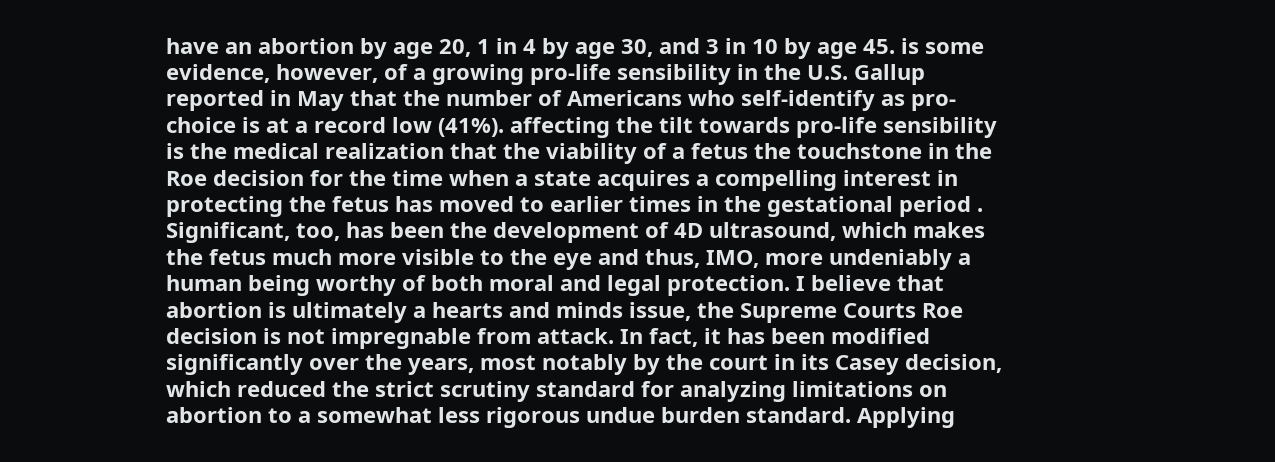have an abortion by age 20, 1 in 4 by age 30, and 3 in 10 by age 45. is some evidence, however, of a growing pro-life sensibility in the U.S. Gallup reported in May that the number of Americans who self-identify as pro-choice is at a record low (41%). affecting the tilt towards pro-life sensibility is the medical realization that the viability of a fetus the touchstone in the Roe decision for the time when a state acquires a compelling interest in protecting the fetus has moved to earlier times in the gestational period . Significant, too, has been the development of 4D ultrasound, which makes the fetus much more visible to the eye and thus, IMO, more undeniably a human being worthy of both moral and legal protection. I believe that abortion is ultimately a hearts and minds issue, the Supreme Courts Roe decision is not impregnable from attack. In fact, it has been modified significantly over the years, most notably by the court in its Casey decision, which reduced the strict scrutiny standard for analyzing limitations on abortion to a somewhat less rigorous undue burden standard. Applying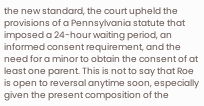the new standard, the court upheld the provisions of a Pennsylvania statute that imposed a 24-hour waiting period, an informed consent requirement, and the need for a minor to obtain the consent of at least one parent. This is not to say that Roe is open to reversal anytime soon, especially given the present composition of the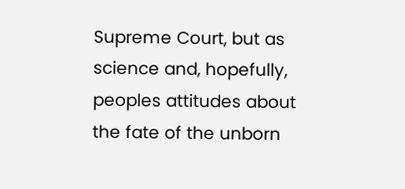Supreme Court, but as science and, hopefully, peoples attitudes about the fate of the unborn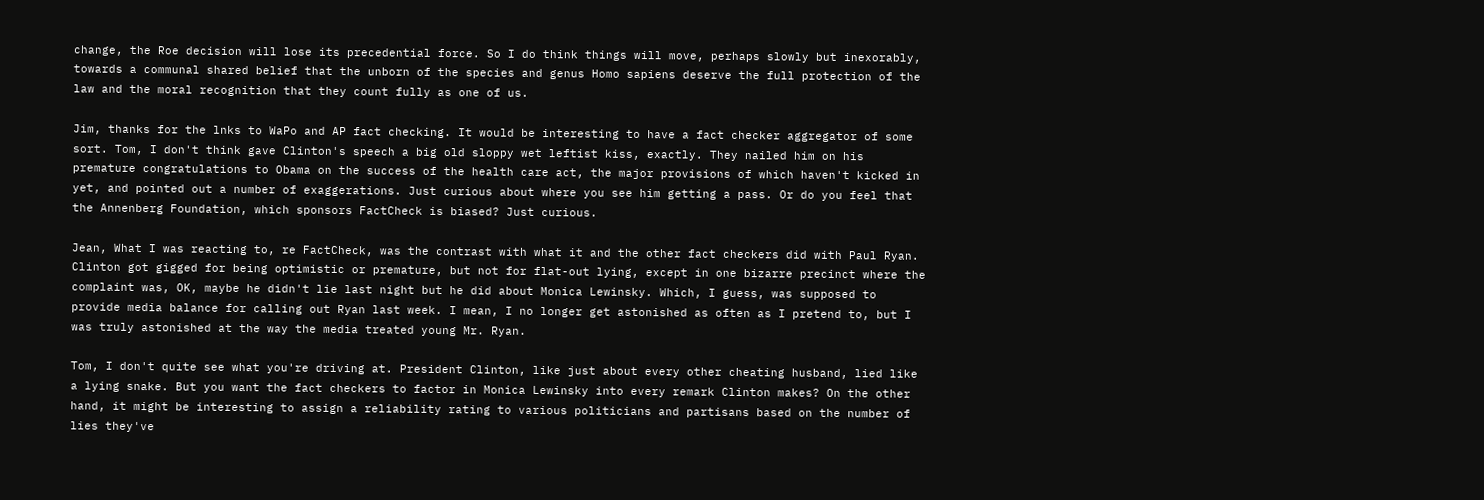change, the Roe decision will lose its precedential force. So I do think things will move, perhaps slowly but inexorably, towards a communal shared belief that the unborn of the species and genus Homo sapiens deserve the full protection of the law and the moral recognition that they count fully as one of us.

Jim, thanks for the lnks to WaPo and AP fact checking. It would be interesting to have a fact checker aggregator of some sort. Tom, I don't think gave Clinton's speech a big old sloppy wet leftist kiss, exactly. They nailed him on his premature congratulations to Obama on the success of the health care act, the major provisions of which haven't kicked in yet, and pointed out a number of exaggerations. Just curious about where you see him getting a pass. Or do you feel that the Annenberg Foundation, which sponsors FactCheck is biased? Just curious.

Jean, What I was reacting to, re FactCheck, was the contrast with what it and the other fact checkers did with Paul Ryan. Clinton got gigged for being optimistic or premature, but not for flat-out lying, except in one bizarre precinct where the complaint was, OK, maybe he didn't lie last night but he did about Monica Lewinsky. Which, I guess, was supposed to provide media balance for calling out Ryan last week. I mean, I no longer get astonished as often as I pretend to, but I was truly astonished at the way the media treated young Mr. Ryan.

Tom, I don't quite see what you're driving at. President Clinton, like just about every other cheating husband, lied like a lying snake. But you want the fact checkers to factor in Monica Lewinsky into every remark Clinton makes? On the other hand, it might be interesting to assign a reliability rating to various politicians and partisans based on the number of lies they've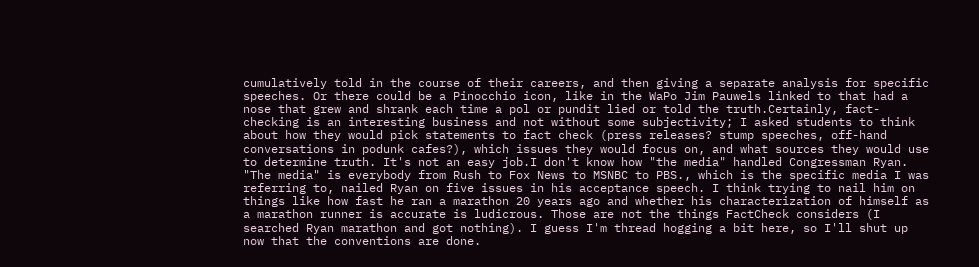cumulatively told in the course of their careers, and then giving a separate analysis for specific speeches. Or there could be a Pinocchio icon, like in the WaPo Jim Pauwels linked to that had a nose that grew and shrank each time a pol or pundit lied or told the truth.Certainly, fact-checking is an interesting business and not without some subjectivity; I asked students to think about how they would pick statements to fact check (press releases? stump speeches, off-hand conversations in podunk cafes?), which issues they would focus on, and what sources they would use to determine truth. It's not an easy job.I don't know how "the media" handled Congressman Ryan. "The media" is everybody from Rush to Fox News to MSNBC to PBS., which is the specific media I was referring to, nailed Ryan on five issues in his acceptance speech. I think trying to nail him on things like how fast he ran a marathon 20 years ago and whether his characterization of himself as a marathon runner is accurate is ludicrous. Those are not the things FactCheck considers (I searched Ryan marathon and got nothing). I guess I'm thread hogging a bit here, so I'll shut up now that the conventions are done.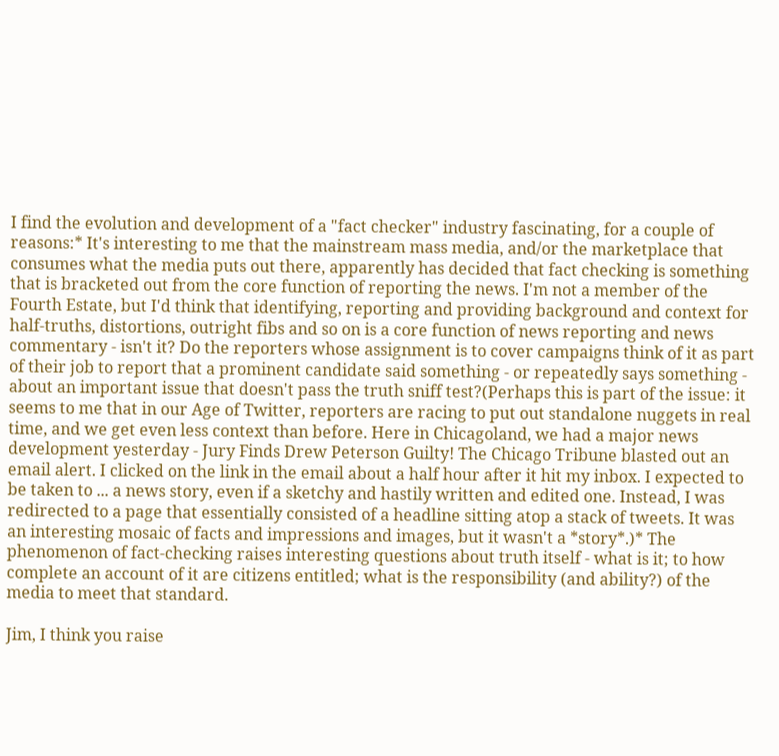I find the evolution and development of a "fact checker" industry fascinating, for a couple of reasons:* It's interesting to me that the mainstream mass media, and/or the marketplace that consumes what the media puts out there, apparently has decided that fact checking is something that is bracketed out from the core function of reporting the news. I'm not a member of the Fourth Estate, but I'd think that identifying, reporting and providing background and context for half-truths, distortions, outright fibs and so on is a core function of news reporting and news commentary - isn't it? Do the reporters whose assignment is to cover campaigns think of it as part of their job to report that a prominent candidate said something - or repeatedly says something - about an important issue that doesn't pass the truth sniff test?(Perhaps this is part of the issue: it seems to me that in our Age of Twitter, reporters are racing to put out standalone nuggets in real time, and we get even less context than before. Here in Chicagoland, we had a major news development yesterday - Jury Finds Drew Peterson Guilty! The Chicago Tribune blasted out an email alert. I clicked on the link in the email about a half hour after it hit my inbox. I expected to be taken to ... a news story, even if a sketchy and hastily written and edited one. Instead, I was redirected to a page that essentially consisted of a headline sitting atop a stack of tweets. It was an interesting mosaic of facts and impressions and images, but it wasn't a *story*.)* The phenomenon of fact-checking raises interesting questions about truth itself - what is it; to how complete an account of it are citizens entitled; what is the responsibility (and ability?) of the media to meet that standard.

Jim, I think you raise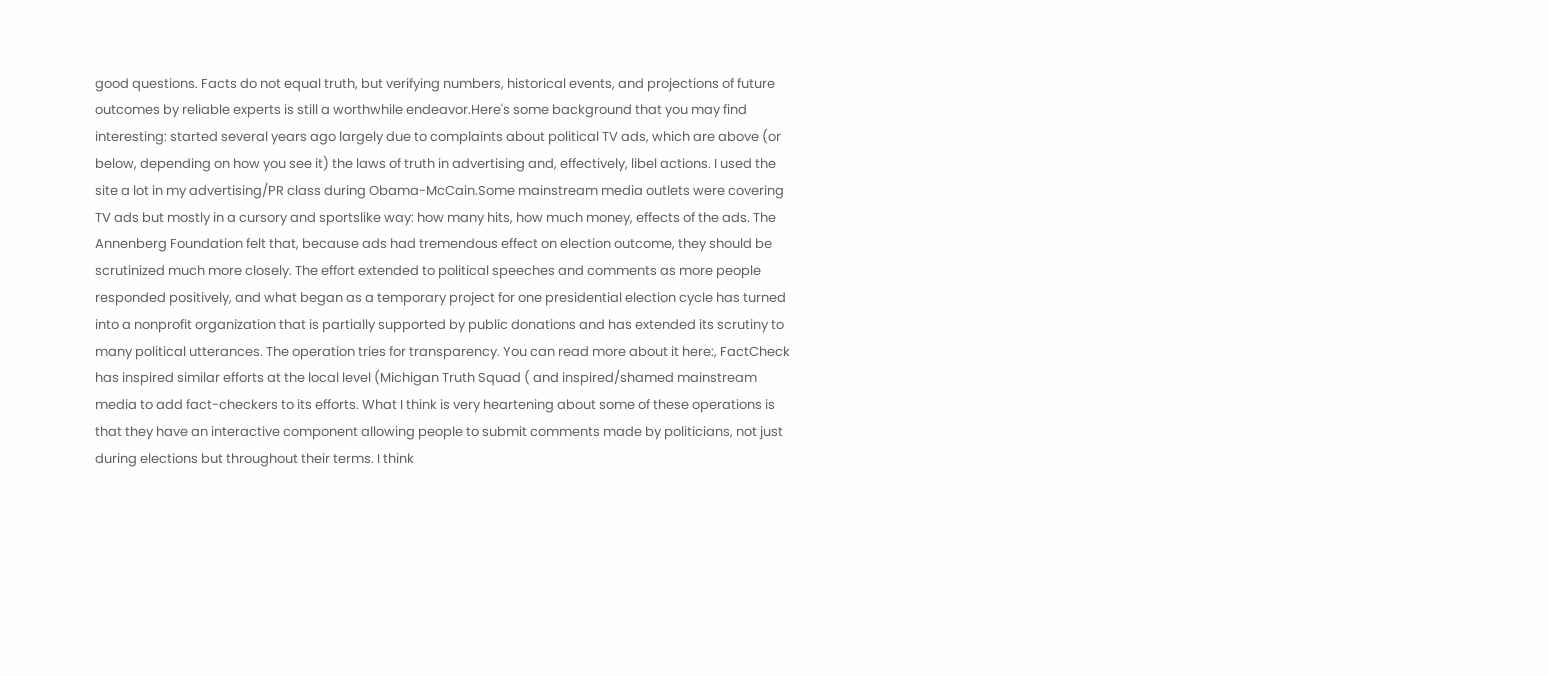good questions. Facts do not equal truth, but verifying numbers, historical events, and projections of future outcomes by reliable experts is still a worthwhile endeavor.Here's some background that you may find interesting: started several years ago largely due to complaints about political TV ads, which are above (or below, depending on how you see it) the laws of truth in advertising and, effectively, libel actions. I used the site a lot in my advertising/PR class during Obama-McCain.Some mainstream media outlets were covering TV ads but mostly in a cursory and sportslike way: how many hits, how much money, effects of the ads. The Annenberg Foundation felt that, because ads had tremendous effect on election outcome, they should be scrutinized much more closely. The effort extended to political speeches and comments as more people responded positively, and what began as a temporary project for one presidential election cycle has turned into a nonprofit organization that is partially supported by public donations and has extended its scrutiny to many political utterances. The operation tries for transparency. You can read more about it here:, FactCheck has inspired similar efforts at the local level (Michigan Truth Squad ( and inspired/shamed mainstream media to add fact-checkers to its efforts. What I think is very heartening about some of these operations is that they have an interactive component allowing people to submit comments made by politicians, not just during elections but throughout their terms. I think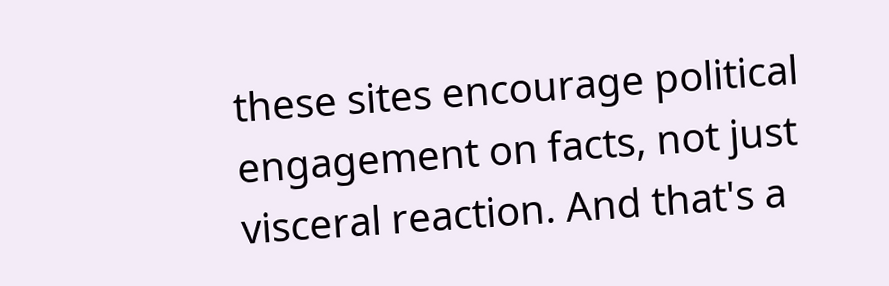these sites encourage political engagement on facts, not just visceral reaction. And that's a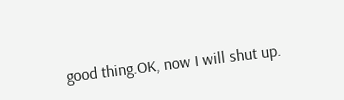good thing.OK, now I will shut up.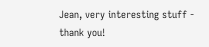Jean, very interesting stuff - thank you!